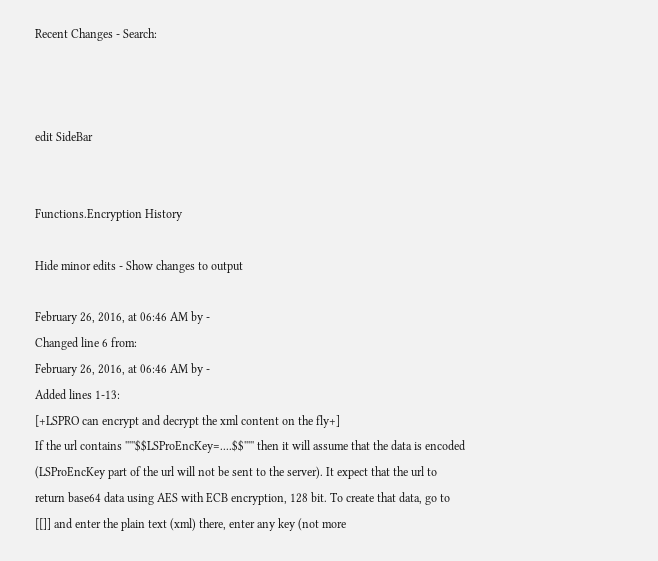Recent Changes - Search:



edit SideBar


Functions.Encryption History

Hide minor edits - Show changes to output

February 26, 2016, at 06:46 AM by -
Changed line 6 from:
February 26, 2016, at 06:46 AM by -
Added lines 1-13:
[+LSPRO can encrypt and decrypt the xml content on the fly+]
If the url contains '''''$$LSProEncKey=....$$''''' then it will assume that the data is encoded (LSProEncKey part of the url will not be sent to the server). It expect that the url to return base64 data using AES with ECB encryption, 128 bit. To create that data, go to [[]] and enter the plain text (xml) there, enter any key (not more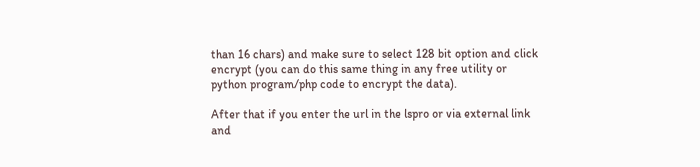than 16 chars) and make sure to select 128 bit option and click encrypt (you can do this same thing in any free utility or python program/php code to encrypt the data).

After that if you enter the url in the lspro or via external link and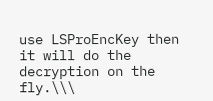use LSProEncKey then it will do the decryption on the fly.\\\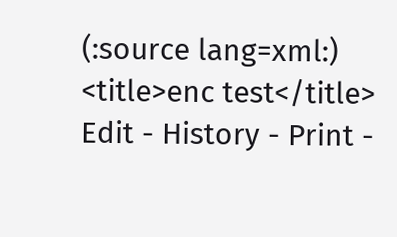(:source lang=xml:)
<title>enc test</title>
Edit - History - Print -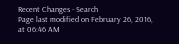Recent Changes - Search
Page last modified on February 26, 2016, at 06:46 AM